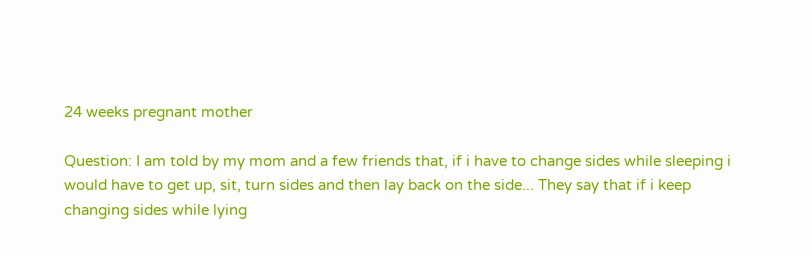24 weeks pregnant mother

Question: I am told by my mom and a few friends that, if i have to change sides while sleeping i would have to get up, sit, turn sides and then lay back on the side... They say that if i keep changing sides while lying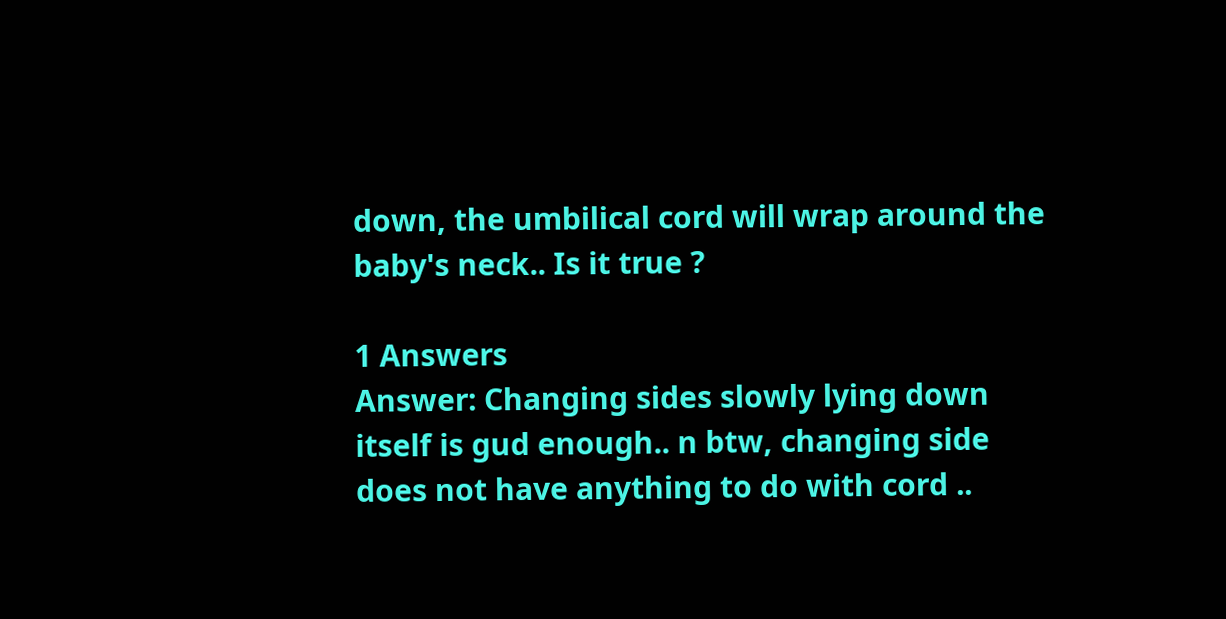down, the umbilical cord will wrap around the baby's neck.. Is it true ?

1 Answers
Answer: Changing sides slowly lying down itself is gud enough.. n btw, changing side does not have anything to do with cord ..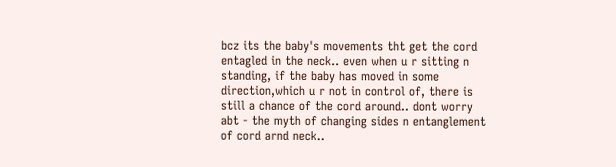bcz its the baby's movements tht get the cord entagled in the neck.. even when u r sitting n standing, if the baby has moved in some direction,which u r not in control of, there is still a chance of the cord around.. dont worry abt - the myth of changing sides n entanglement of cord arnd neck..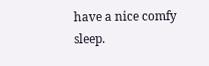have a nice comfy sleep.